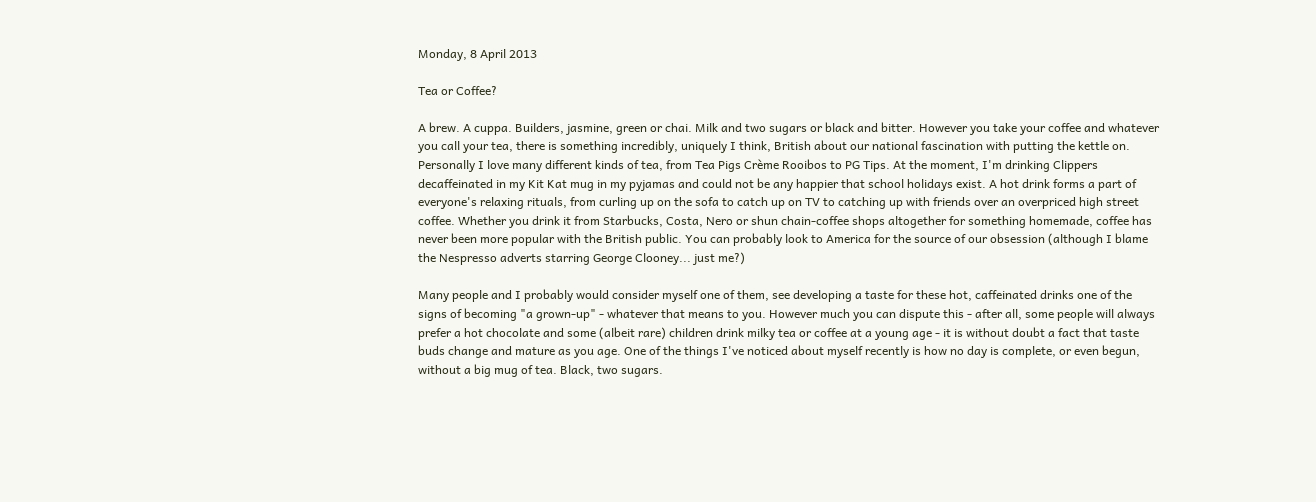Monday, 8 April 2013

Tea or Coffee?

A brew. A cuppa. Builders, jasmine, green or chai. Milk and two sugars or black and bitter. However you take your coffee and whatever you call your tea, there is something incredibly, uniquely I think, British about our national fascination with putting the kettle on. Personally I love many different kinds of tea, from Tea Pigs Crème Rooibos to PG Tips. At the moment, I'm drinking Clippers decaffeinated in my Kit Kat mug in my pyjamas and could not be any happier that school holidays exist. A hot drink forms a part of everyone's relaxing rituals, from curling up on the sofa to catch up on TV to catching up with friends over an overpriced high street coffee. Whether you drink it from Starbucks, Costa, Nero or shun chain-coffee shops altogether for something homemade, coffee has never been more popular with the British public. You can probably look to America for the source of our obsession (although I blame the Nespresso adverts starring George Clooney... just me?)

Many people and I probably would consider myself one of them, see developing a taste for these hot, caffeinated drinks one of the signs of becoming "a grown-up" - whatever that means to you. However much you can dispute this - after all, some people will always prefer a hot chocolate and some (albeit rare) children drink milky tea or coffee at a young age - it is without doubt a fact that taste buds change and mature as you age. One of the things I've noticed about myself recently is how no day is complete, or even begun, without a big mug of tea. Black, two sugars.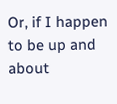Or, if I happen to be up and about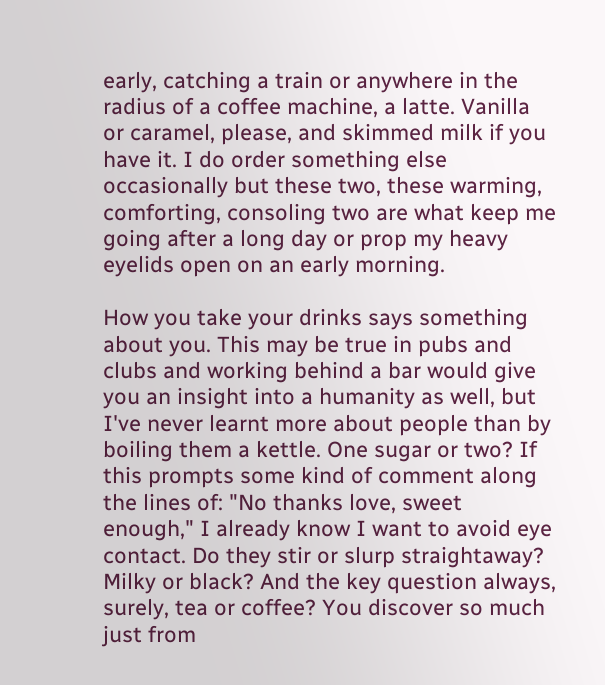early, catching a train or anywhere in the radius of a coffee machine, a latte. Vanilla or caramel, please, and skimmed milk if you have it. I do order something else occasionally but these two, these warming, comforting, consoling two are what keep me going after a long day or prop my heavy eyelids open on an early morning.

How you take your drinks says something about you. This may be true in pubs and clubs and working behind a bar would give you an insight into a humanity as well, but I've never learnt more about people than by boiling them a kettle. One sugar or two? If this prompts some kind of comment along the lines of: "No thanks love, sweet enough," I already know I want to avoid eye contact. Do they stir or slurp straightaway? Milky or black? And the key question always, surely, tea or coffee? You discover so much just from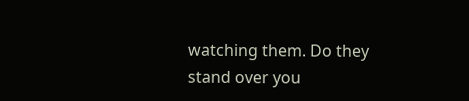watching them. Do they stand over you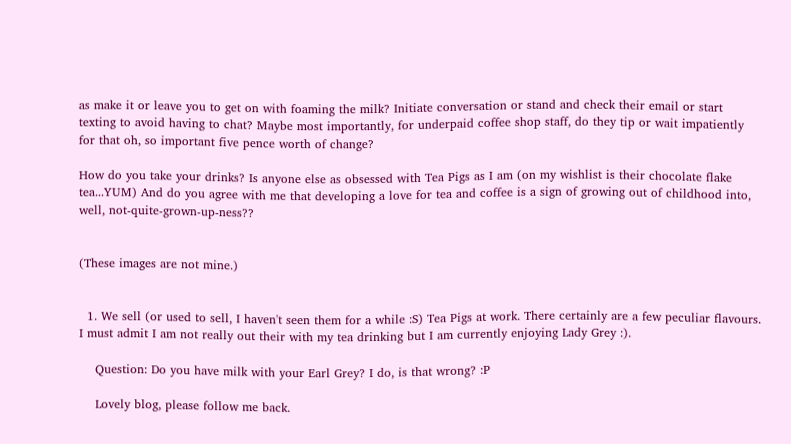as make it or leave you to get on with foaming the milk? Initiate conversation or stand and check their email or start texting to avoid having to chat? Maybe most importantly, for underpaid coffee shop staff, do they tip or wait impatiently for that oh, so important five pence worth of change?

How do you take your drinks? Is anyone else as obsessed with Tea Pigs as I am (on my wishlist is their chocolate flake tea...YUM) And do you agree with me that developing a love for tea and coffee is a sign of growing out of childhood into, well, not-quite-grown-up-ness??


(These images are not mine.)


  1. We sell (or used to sell, I haven't seen them for a while :S) Tea Pigs at work. There certainly are a few peculiar flavours. I must admit I am not really out their with my tea drinking but I am currently enjoying Lady Grey :).

    Question: Do you have milk with your Earl Grey? I do, is that wrong? :P

    Lovely blog, please follow me back.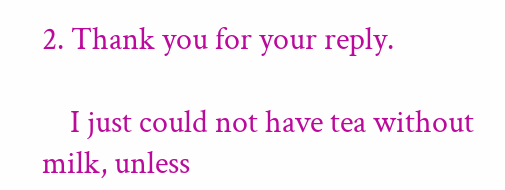2. Thank you for your reply.

    I just could not have tea without milk, unless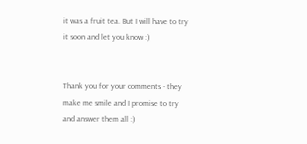it was a fruit tea. But I will have to try it soon and let you know :)


Thank you for your comments - they make me smile and I promise to try and answer them all :)